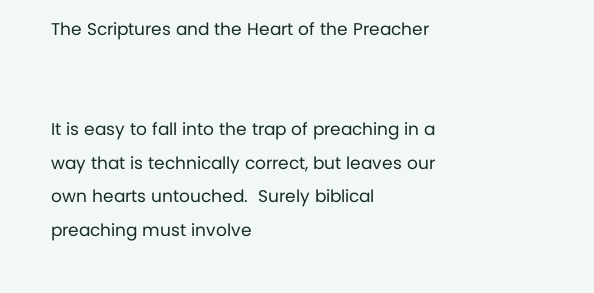The Scriptures and the Heart of the Preacher


It is easy to fall into the trap of preaching in a way that is technically correct, but leaves our own hearts untouched.  Surely biblical preaching must involve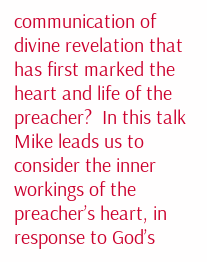communication of divine revelation that has first marked the heart and life of the preacher?  In this talk Mike leads us to consider the inner workings of the preacher’s heart, in response to God’s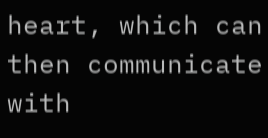heart, which can then communicate with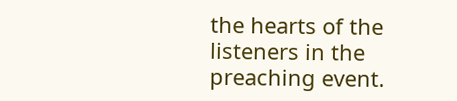the hearts of the listeners in the preaching event.